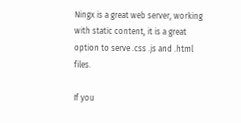Ningx is a great web server, working with static content, it is a great option to serve .css .js and .html files.

If you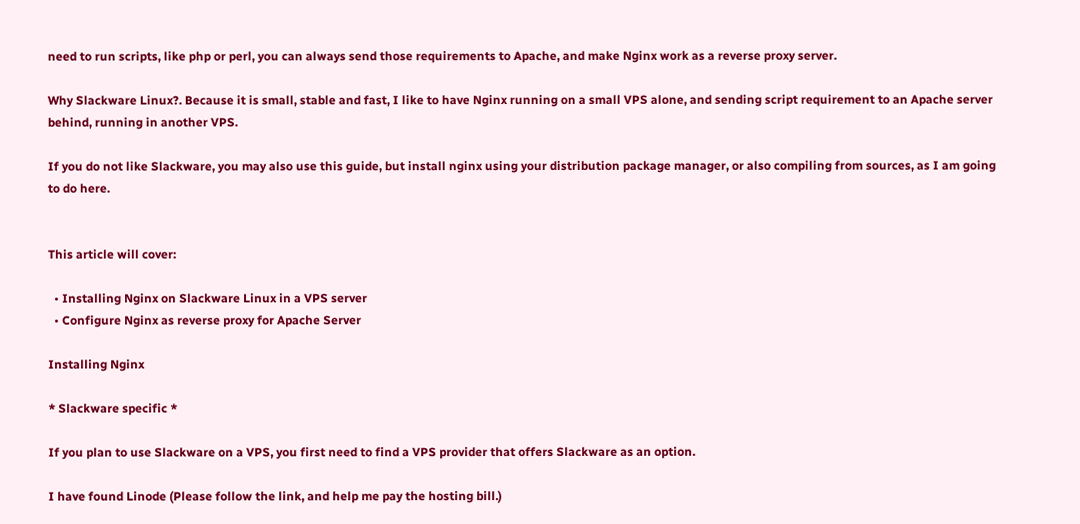need to run scripts, like php or perl, you can always send those requirements to Apache, and make Nginx work as a reverse proxy server.

Why Slackware Linux?. Because it is small, stable and fast, I like to have Nginx running on a small VPS alone, and sending script requirement to an Apache server behind, running in another VPS.

If you do not like Slackware, you may also use this guide, but install nginx using your distribution package manager, or also compiling from sources, as I am going to do here.


This article will cover:

  • Installing Nginx on Slackware Linux in a VPS server
  • Configure Nginx as reverse proxy for Apache Server

Installing Nginx

* Slackware specific *

If you plan to use Slackware on a VPS, you first need to find a VPS provider that offers Slackware as an option.

I have found Linode (Please follow the link, and help me pay the hosting bill.)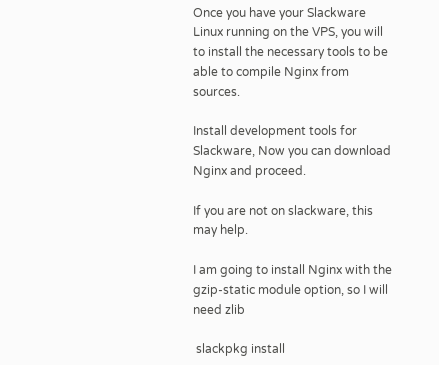Once you have your Slackware Linux running on the VPS, you will to install the necessary tools to be able to compile Nginx from sources.

Install development tools for Slackware, Now you can download Nginx and proceed.

If you are not on slackware, this may help.

I am going to install Nginx with the gzip-static module option, so I will need zlib

 slackpkg install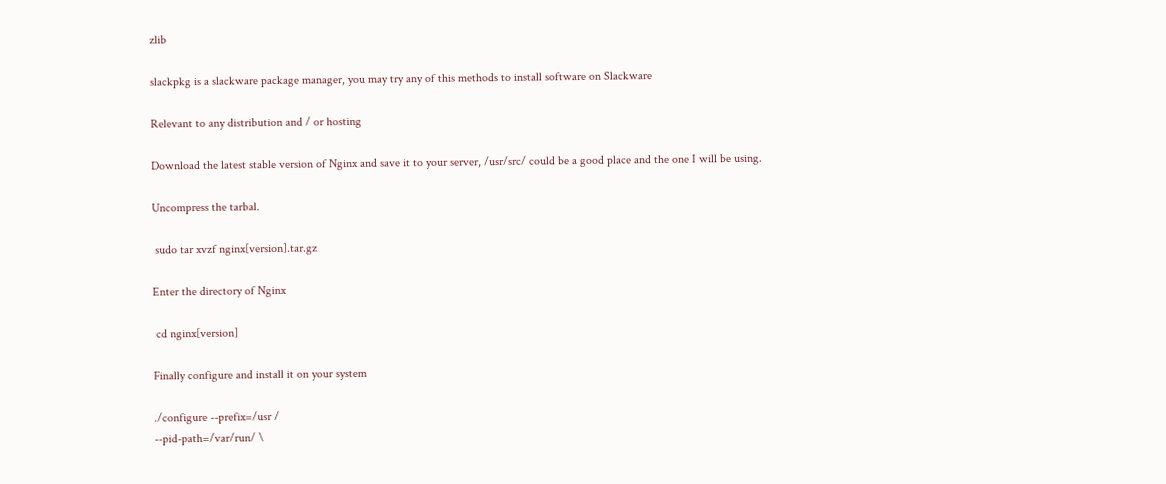zlib

slackpkg is a slackware package manager, you may try any of this methods to install software on Slackware

Relevant to any distribution and / or hosting

Download the latest stable version of Nginx and save it to your server, /usr/src/ could be a good place and the one I will be using.

Uncompress the tarbal.

 sudo tar xvzf nginx[version].tar.gz

Enter the directory of Nginx

 cd nginx[version]

Finally configure and install it on your system

./configure --prefix=/usr /
--pid-path=/var/run/ \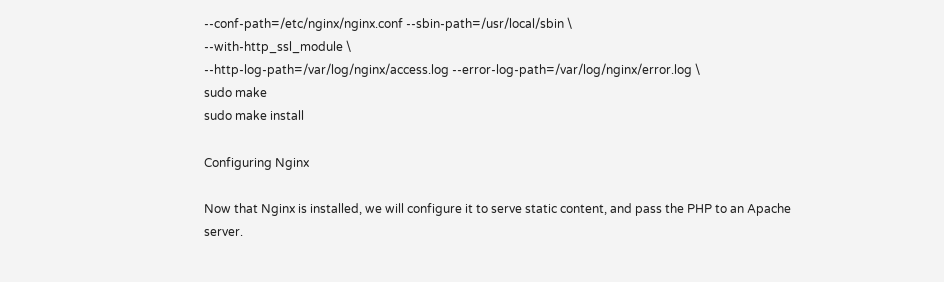--conf-path=/etc/nginx/nginx.conf --sbin-path=/usr/local/sbin \
--with-http_ssl_module \
--http-log-path=/var/log/nginx/access.log --error-log-path=/var/log/nginx/error.log \
sudo make
sudo make install

Configuring Nginx

Now that Nginx is installed, we will configure it to serve static content, and pass the PHP to an Apache server.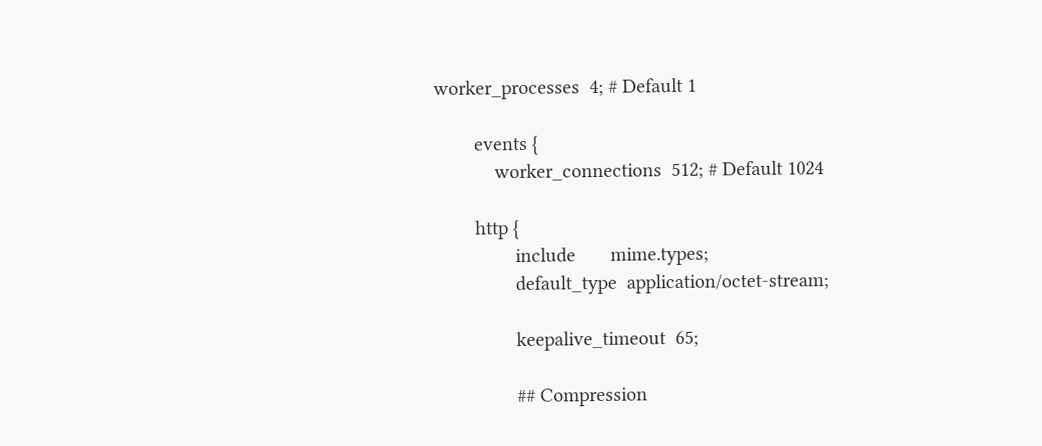worker_processes  4; # Default 1

        events {
            worker_connections  512; # Default 1024

        http {
                include       mime.types;
                default_type  application/octet-stream;

                keepalive_timeout  65;

                ## Compression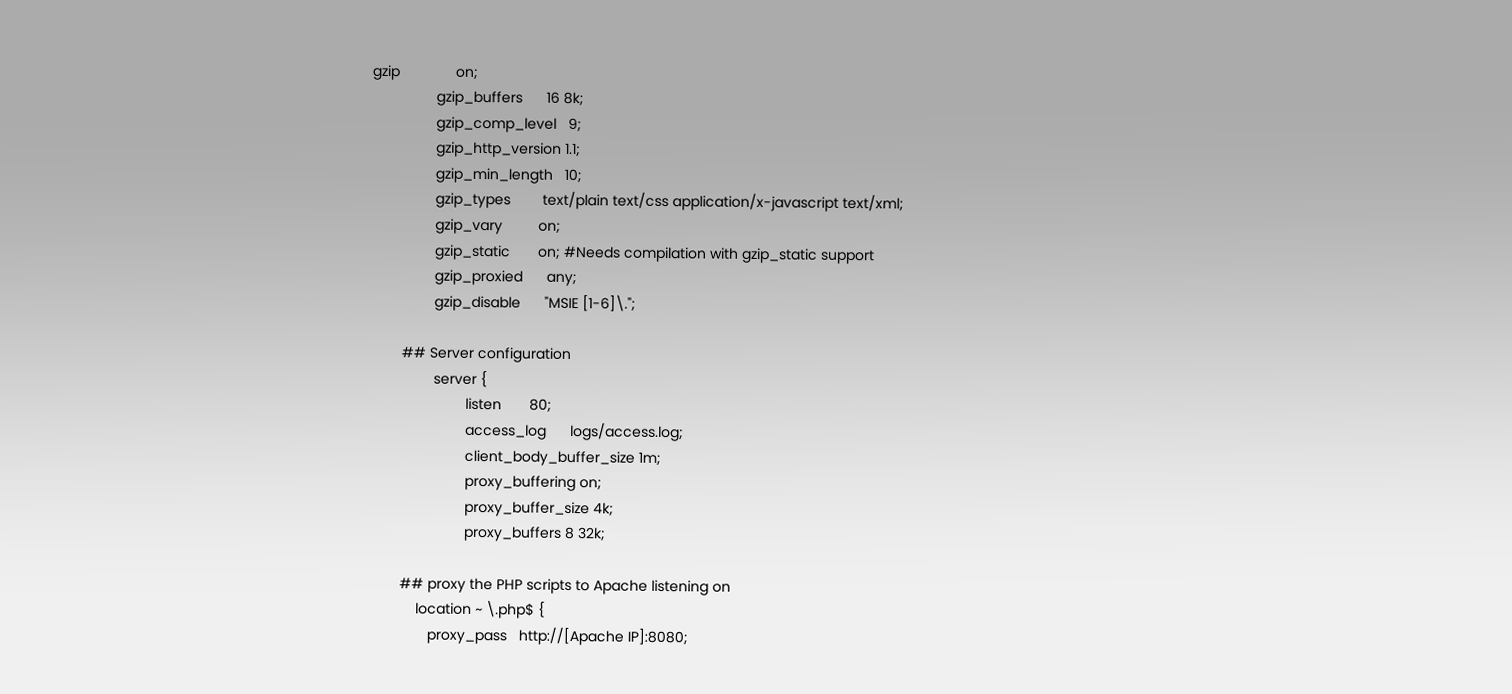gzip              on;
                gzip_buffers      16 8k;
                gzip_comp_level   9;
                gzip_http_version 1.1;
                gzip_min_length   10;
                gzip_types        text/plain text/css application/x-javascript text/xml;
                gzip_vary         on;
                gzip_static       on; #Needs compilation with gzip_static support
                gzip_proxied      any;
                gzip_disable      "MSIE [1-6]\.";

        ## Server configuration
                server {
                        listen       80;
                        access_log      logs/access.log;
                        client_body_buffer_size 1m;
                        proxy_buffering on;
                        proxy_buffer_size 4k;
                        proxy_buffers 8 32k;

        ## proxy the PHP scripts to Apache listening on
            location ~ \.php$ {
               proxy_pass   http://[Apache IP]:8080;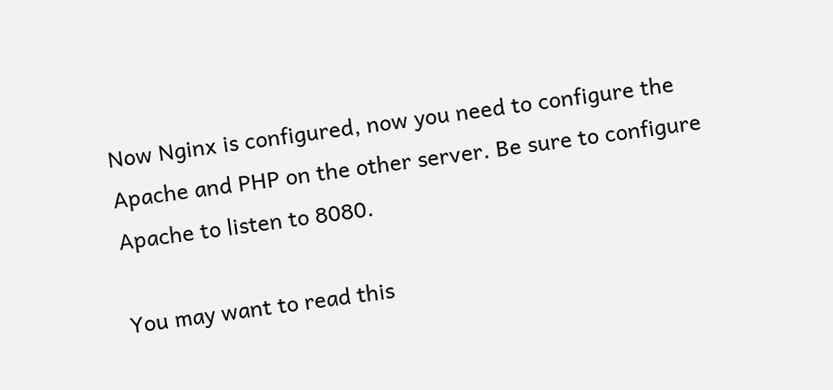Now Nginx is configured, now you need to configure the Apache and PHP on the other server. Be sure to configure Apache to listen to 8080.

You may want to read this